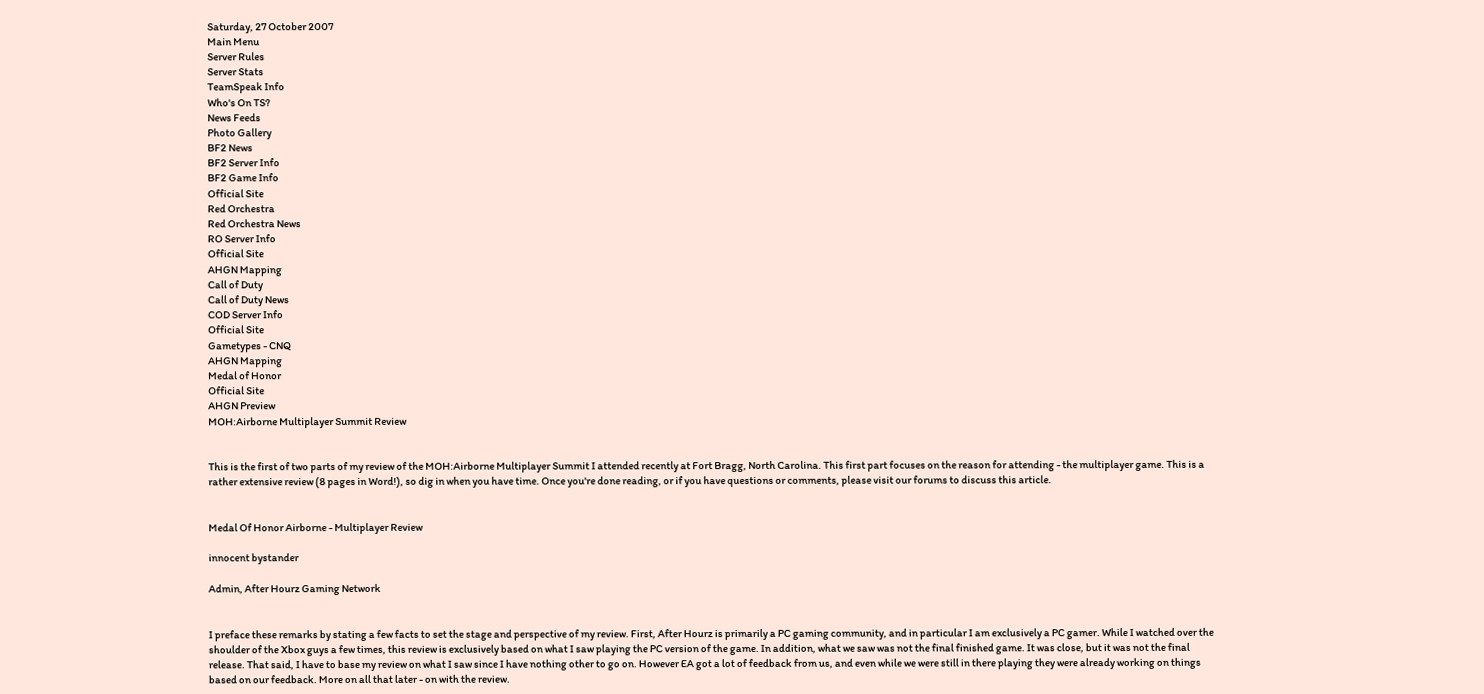Saturday, 27 October 2007
Main Menu
Server Rules
Server Stats
TeamSpeak Info
Who's On TS?
News Feeds
Photo Gallery
BF2 News
BF2 Server Info
BF2 Game Info
Official Site
Red Orchestra
Red Orchestra News
RO Server Info
Official Site
AHGN Mapping
Call of Duty
Call of Duty News
COD Server Info
Official Site
Gametypes - CNQ
AHGN Mapping
Medal of Honor
Official Site
AHGN Preview
MOH:Airborne Multiplayer Summit Review


This is the first of two parts of my review of the MOH:Airborne Multiplayer Summit I attended recently at Fort Bragg, North Carolina. This first part focuses on the reason for attending - the multiplayer game. This is a rather extensive review (8 pages in Word!), so dig in when you have time. Once you're done reading, or if you have questions or comments, please visit our forums to discuss this article.


Medal Of Honor Airborne - Multiplayer Review

innocent bystander

Admin, After Hourz Gaming Network


I preface these remarks by stating a few facts to set the stage and perspective of my review. First, After Hourz is primarily a PC gaming community, and in particular I am exclusively a PC gamer. While I watched over the shoulder of the Xbox guys a few times, this review is exclusively based on what I saw playing the PC version of the game. In addition, what we saw was not the final finished game. It was close, but it was not the final release. That said, I have to base my review on what I saw since I have nothing other to go on. However EA got a lot of feedback from us, and even while we were still in there playing they were already working on things based on our feedback. More on all that later - on with the review.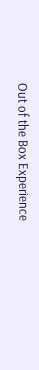Out of the Box Experience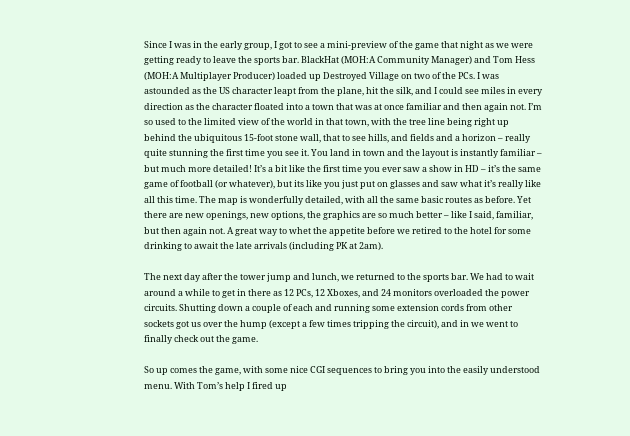Since I was in the early group, I got to see a mini-preview of the game that night as we were getting ready to leave the sports bar. BlackHat (MOH:A Community Manager) and Tom Hess (MOH:A Multiplayer Producer) loaded up Destroyed Village on two of the PCs. I was astounded as the US character leapt from the plane, hit the silk, and I could see miles in every direction as the character floated into a town that was at once familiar and then again not. I’m so used to the limited view of the world in that town, with the tree line being right up behind the ubiquitous 15-foot stone wall, that to see hills, and fields and a horizon – really quite stunning the first time you see it. You land in town and the layout is instantly familiar – but much more detailed! It’s a bit like the first time you ever saw a show in HD – it’s the same game of football (or whatever), but its like you just put on glasses and saw what it’s really like all this time. The map is wonderfully detailed, with all the same basic routes as before. Yet there are new openings, new options, the graphics are so much better – like I said, familiar, but then again not. A great way to whet the appetite before we retired to the hotel for some drinking to await the late arrivals (including PK at 2am).

The next day after the tower jump and lunch, we returned to the sports bar. We had to wait around a while to get in there as 12 PCs, 12 Xboxes, and 24 monitors overloaded the power circuits. Shutting down a couple of each and running some extension cords from other sockets got us over the hump (except a few times tripping the circuit), and in we went to finally check out the game.

So up comes the game, with some nice CGI sequences to bring you into the easily understood menu. With Tom’s help I fired up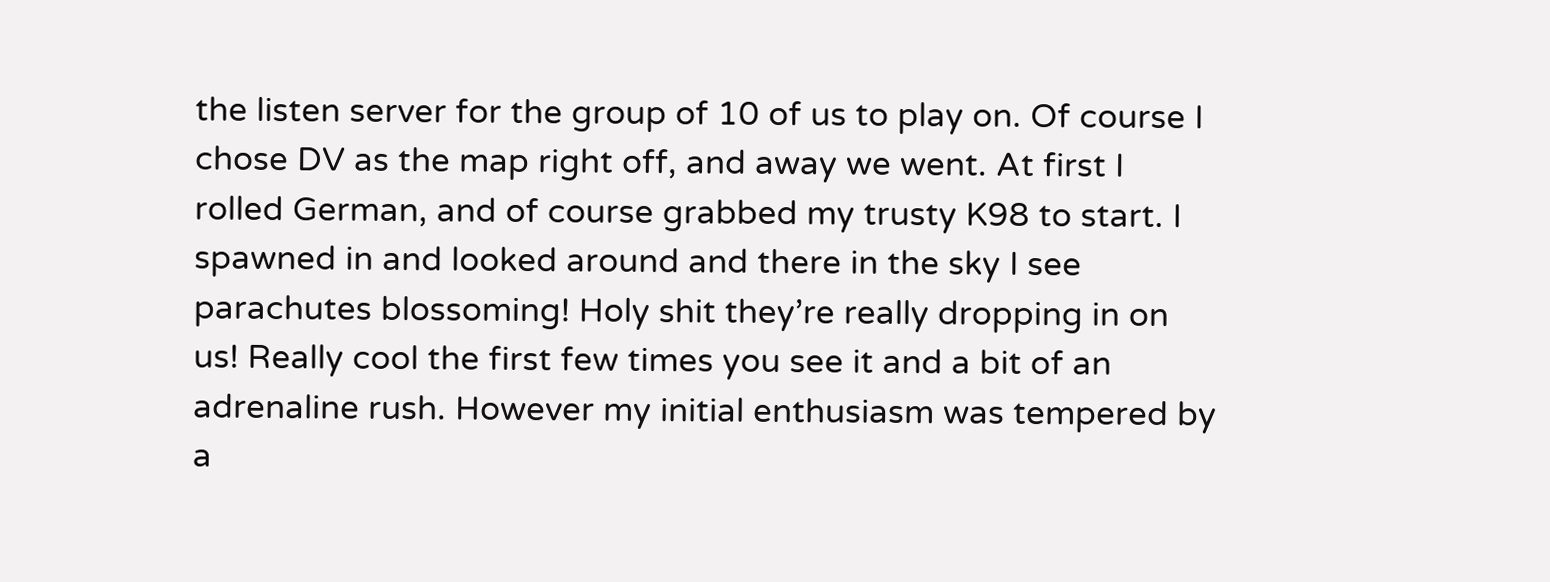the listen server for the group of 10 of us to play on. Of course I chose DV as the map right off, and away we went. At first I rolled German, and of course grabbed my trusty K98 to start. I spawned in and looked around and there in the sky I see parachutes blossoming! Holy shit they’re really dropping in on us! Really cool the first few times you see it and a bit of an adrenaline rush. However my initial enthusiasm was tempered by a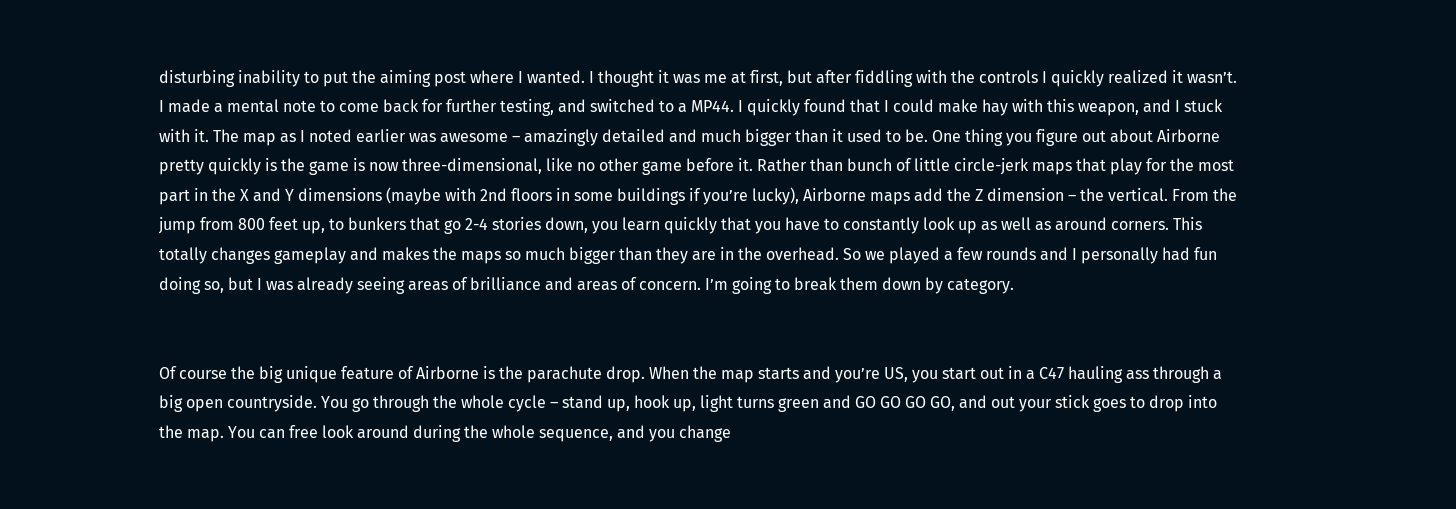disturbing inability to put the aiming post where I wanted. I thought it was me at first, but after fiddling with the controls I quickly realized it wasn’t. I made a mental note to come back for further testing, and switched to a MP44. I quickly found that I could make hay with this weapon, and I stuck with it. The map as I noted earlier was awesome – amazingly detailed and much bigger than it used to be. One thing you figure out about Airborne pretty quickly is the game is now three-dimensional, like no other game before it. Rather than bunch of little circle-jerk maps that play for the most part in the X and Y dimensions (maybe with 2nd floors in some buildings if you’re lucky), Airborne maps add the Z dimension – the vertical. From the jump from 800 feet up, to bunkers that go 2-4 stories down, you learn quickly that you have to constantly look up as well as around corners. This totally changes gameplay and makes the maps so much bigger than they are in the overhead. So we played a few rounds and I personally had fun doing so, but I was already seeing areas of brilliance and areas of concern. I’m going to break them down by category.


Of course the big unique feature of Airborne is the parachute drop. When the map starts and you’re US, you start out in a C47 hauling ass through a big open countryside. You go through the whole cycle – stand up, hook up, light turns green and GO GO GO GO, and out your stick goes to drop into the map. You can free look around during the whole sequence, and you change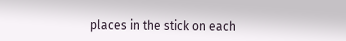places in the stick on each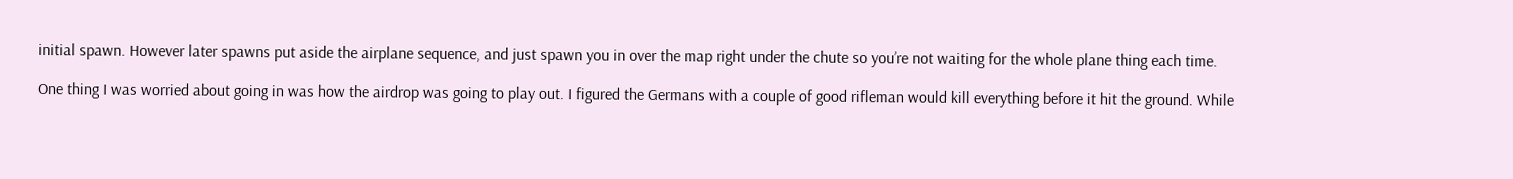initial spawn. However later spawns put aside the airplane sequence, and just spawn you in over the map right under the chute so you’re not waiting for the whole plane thing each time.

One thing I was worried about going in was how the airdrop was going to play out. I figured the Germans with a couple of good rifleman would kill everything before it hit the ground. While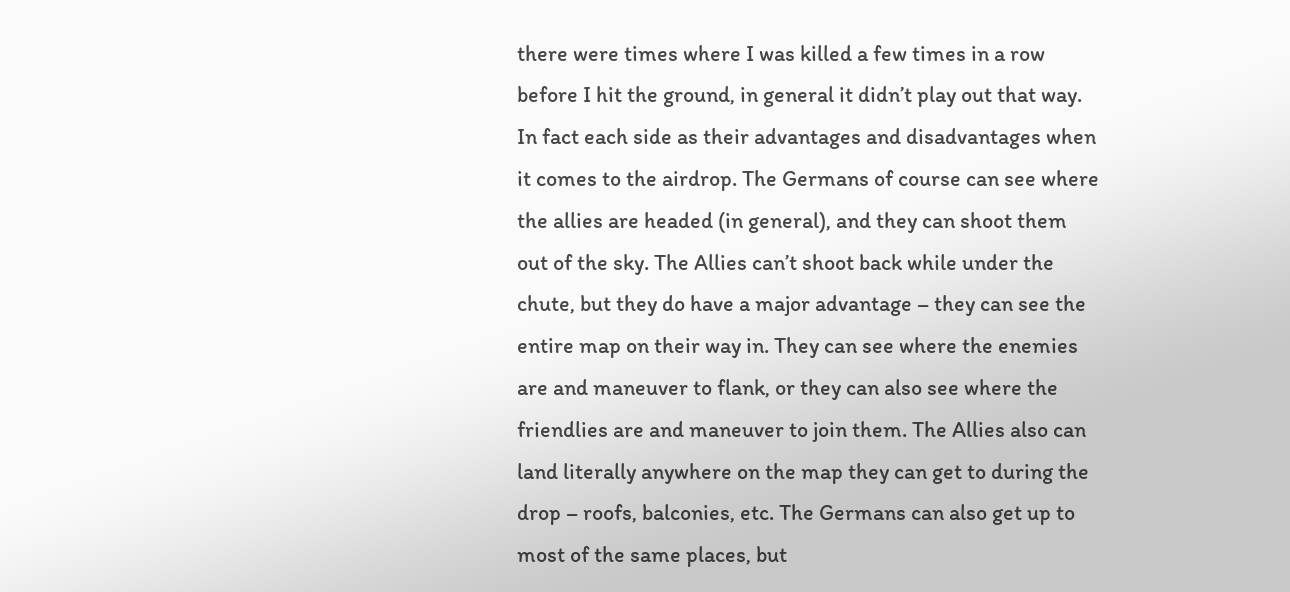there were times where I was killed a few times in a row before I hit the ground, in general it didn’t play out that way. In fact each side as their advantages and disadvantages when it comes to the airdrop. The Germans of course can see where the allies are headed (in general), and they can shoot them out of the sky. The Allies can’t shoot back while under the chute, but they do have a major advantage – they can see the entire map on their way in. They can see where the enemies are and maneuver to flank, or they can also see where the friendlies are and maneuver to join them. The Allies also can land literally anywhere on the map they can get to during the drop – roofs, balconies, etc. The Germans can also get up to most of the same places, but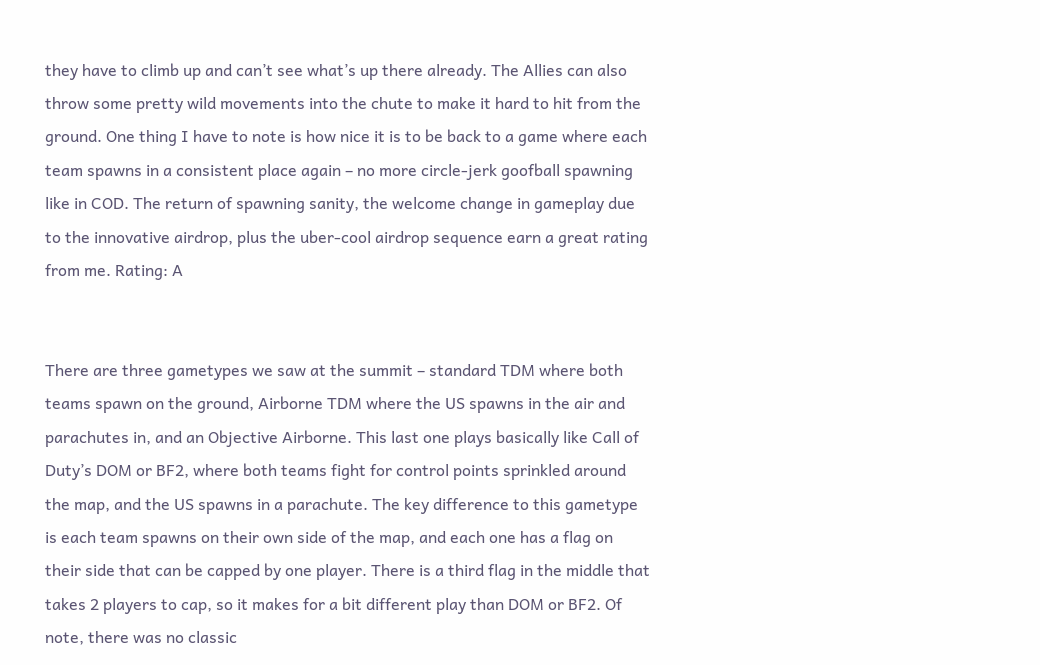they have to climb up and can’t see what’s up there already. The Allies can also throw some pretty wild movements into the chute to make it hard to hit from the ground. One thing I have to note is how nice it is to be back to a game where each team spawns in a consistent place again – no more circle-jerk goofball spawning like in COD. The return of spawning sanity, the welcome change in gameplay due to the innovative airdrop, plus the uber-cool airdrop sequence earn a great rating from me. Rating: A


There are three gametypes we saw at the summit – standard TDM where both teams spawn on the ground, Airborne TDM where the US spawns in the air and parachutes in, and an Objective Airborne. This last one plays basically like Call of Duty’s DOM or BF2, where both teams fight for control points sprinkled around the map, and the US spawns in a parachute. The key difference to this gametype is each team spawns on their own side of the map, and each one has a flag on their side that can be capped by one player. There is a third flag in the middle that takes 2 players to cap, so it makes for a bit different play than DOM or BF2. Of note, there was no classic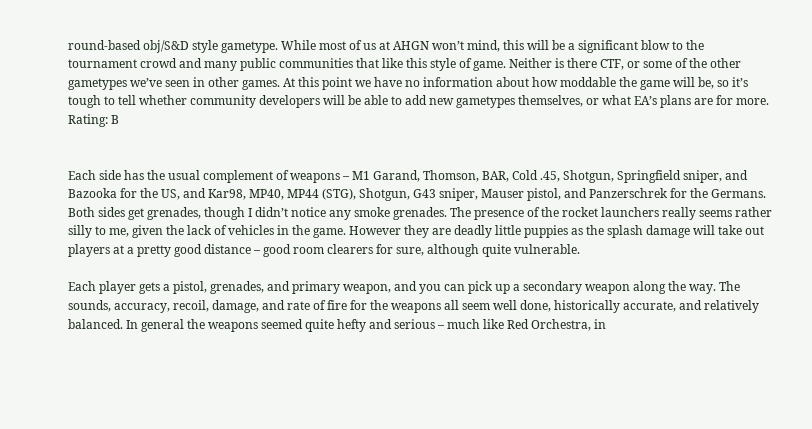round-based obj/S&D style gametype. While most of us at AHGN won’t mind, this will be a significant blow to the tournament crowd and many public communities that like this style of game. Neither is there CTF, or some of the other gametypes we’ve seen in other games. At this point we have no information about how moddable the game will be, so it’s tough to tell whether community developers will be able to add new gametypes themselves, or what EA’s plans are for more. Rating: B


Each side has the usual complement of weapons – M1 Garand, Thomson, BAR, Cold .45, Shotgun, Springfield sniper, and Bazooka for the US, and Kar98, MP40, MP44 (STG), Shotgun, G43 sniper, Mauser pistol, and Panzerschrek for the Germans. Both sides get grenades, though I didn’t notice any smoke grenades. The presence of the rocket launchers really seems rather silly to me, given the lack of vehicles in the game. However they are deadly little puppies as the splash damage will take out players at a pretty good distance – good room clearers for sure, although quite vulnerable.

Each player gets a pistol, grenades, and primary weapon, and you can pick up a secondary weapon along the way. The sounds, accuracy, recoil, damage, and rate of fire for the weapons all seem well done, historically accurate, and relatively balanced. In general the weapons seemed quite hefty and serious – much like Red Orchestra, in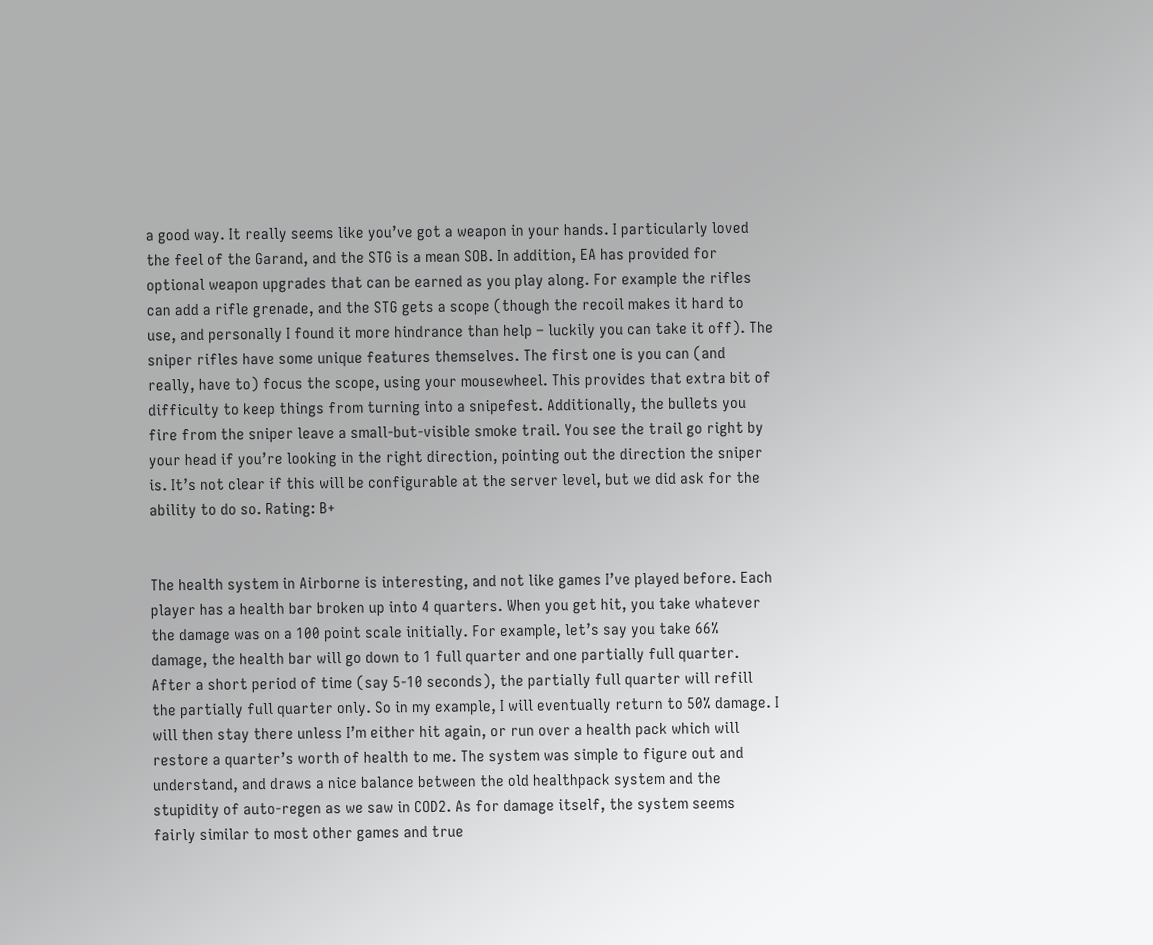a good way. It really seems like you’ve got a weapon in your hands. I particularly loved the feel of the Garand, and the STG is a mean SOB. In addition, EA has provided for optional weapon upgrades that can be earned as you play along. For example the rifles can add a rifle grenade, and the STG gets a scope (though the recoil makes it hard to use, and personally I found it more hindrance than help – luckily you can take it off). The sniper rifles have some unique features themselves. The first one is you can (and really, have to) focus the scope, using your mousewheel. This provides that extra bit of difficulty to keep things from turning into a snipefest. Additionally, the bullets you fire from the sniper leave a small-but-visible smoke trail. You see the trail go right by your head if you’re looking in the right direction, pointing out the direction the sniper is. It’s not clear if this will be configurable at the server level, but we did ask for the ability to do so. Rating: B+


The health system in Airborne is interesting, and not like games I’ve played before. Each player has a health bar broken up into 4 quarters. When you get hit, you take whatever the damage was on a 100 point scale initially. For example, let’s say you take 66% damage, the health bar will go down to 1 full quarter and one partially full quarter. After a short period of time (say 5-10 seconds), the partially full quarter will refill the partially full quarter only. So in my example, I will eventually return to 50% damage. I will then stay there unless I’m either hit again, or run over a health pack which will restore a quarter’s worth of health to me. The system was simple to figure out and understand, and draws a nice balance between the old healthpack system and the stupidity of auto-regen as we saw in COD2. As for damage itself, the system seems fairly similar to most other games and true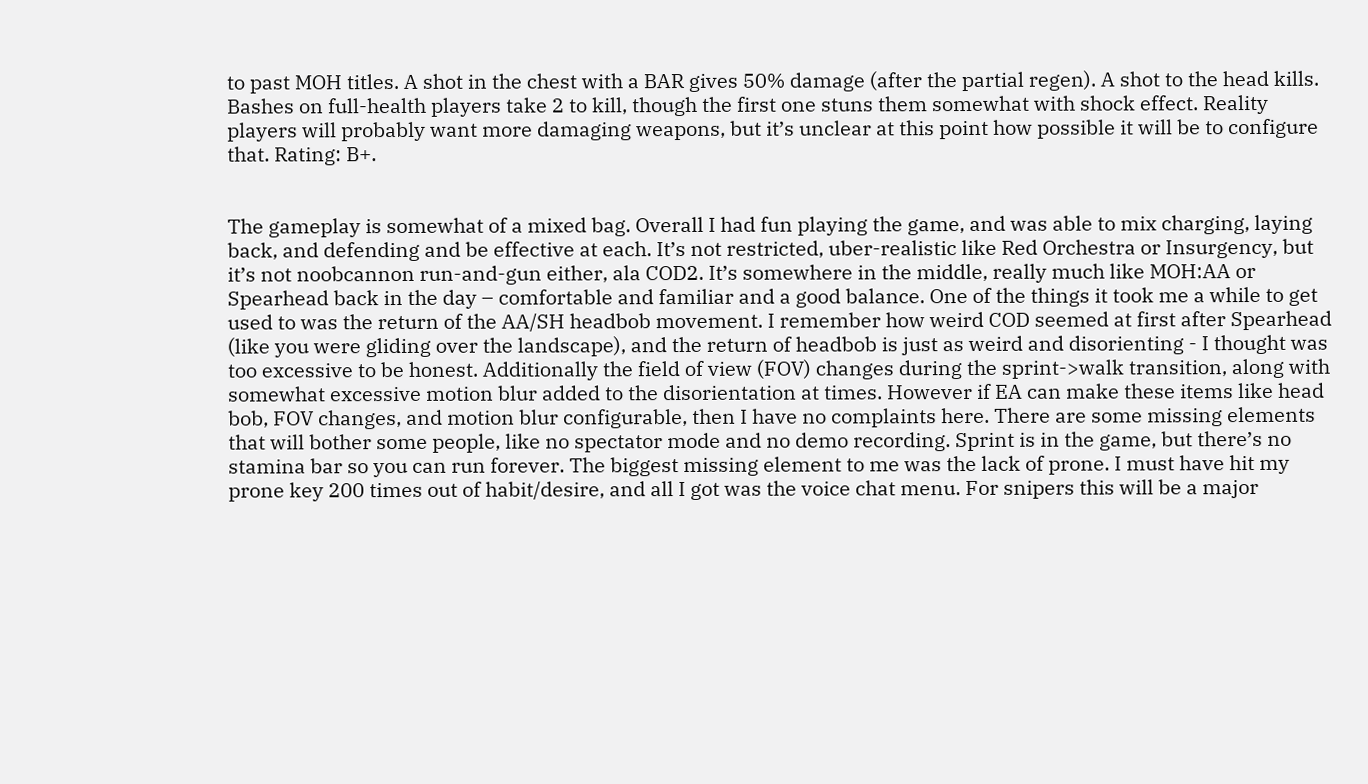to past MOH titles. A shot in the chest with a BAR gives 50% damage (after the partial regen). A shot to the head kills. Bashes on full-health players take 2 to kill, though the first one stuns them somewhat with shock effect. Reality players will probably want more damaging weapons, but it’s unclear at this point how possible it will be to configure that. Rating: B+.


The gameplay is somewhat of a mixed bag. Overall I had fun playing the game, and was able to mix charging, laying back, and defending and be effective at each. It’s not restricted, uber-realistic like Red Orchestra or Insurgency, but it’s not noobcannon run-and-gun either, ala COD2. It’s somewhere in the middle, really much like MOH:AA or Spearhead back in the day – comfortable and familiar and a good balance. One of the things it took me a while to get used to was the return of the AA/SH headbob movement. I remember how weird COD seemed at first after Spearhead (like you were gliding over the landscape), and the return of headbob is just as weird and disorienting - I thought was too excessive to be honest. Additionally the field of view (FOV) changes during the sprint->walk transition, along with somewhat excessive motion blur added to the disorientation at times. However if EA can make these items like head bob, FOV changes, and motion blur configurable, then I have no complaints here. There are some missing elements that will bother some people, like no spectator mode and no demo recording. Sprint is in the game, but there’s no stamina bar so you can run forever. The biggest missing element to me was the lack of prone. I must have hit my prone key 200 times out of habit/desire, and all I got was the voice chat menu. For snipers this will be a major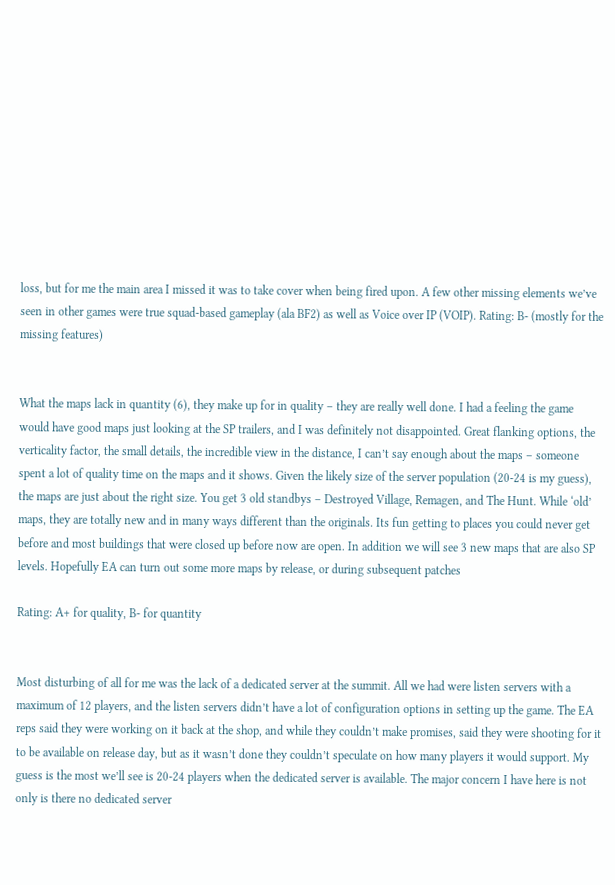loss, but for me the main area I missed it was to take cover when being fired upon. A few other missing elements we’ve seen in other games were true squad-based gameplay (ala BF2) as well as Voice over IP (VOIP). Rating: B- (mostly for the missing features)


What the maps lack in quantity (6), they make up for in quality – they are really well done. I had a feeling the game would have good maps just looking at the SP trailers, and I was definitely not disappointed. Great flanking options, the verticality factor, the small details, the incredible view in the distance, I can’t say enough about the maps – someone spent a lot of quality time on the maps and it shows. Given the likely size of the server population (20-24 is my guess), the maps are just about the right size. You get 3 old standbys – Destroyed Village, Remagen, and The Hunt. While ‘old’ maps, they are totally new and in many ways different than the originals. Its fun getting to places you could never get before and most buildings that were closed up before now are open. In addition we will see 3 new maps that are also SP levels. Hopefully EA can turn out some more maps by release, or during subsequent patches

Rating: A+ for quality, B- for quantity


Most disturbing of all for me was the lack of a dedicated server at the summit. All we had were listen servers with a maximum of 12 players, and the listen servers didn’t have a lot of configuration options in setting up the game. The EA reps said they were working on it back at the shop, and while they couldn’t make promises, said they were shooting for it to be available on release day, but as it wasn’t done they couldn’t speculate on how many players it would support. My guess is the most we’ll see is 20-24 players when the dedicated server is available. The major concern I have here is not only is there no dedicated server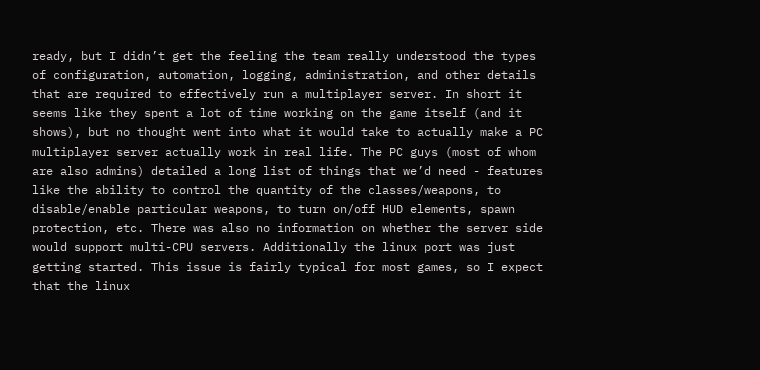ready, but I didn’t get the feeling the team really understood the types of configuration, automation, logging, administration, and other details that are required to effectively run a multiplayer server. In short it seems like they spent a lot of time working on the game itself (and it shows), but no thought went into what it would take to actually make a PC multiplayer server actually work in real life. The PC guys (most of whom are also admins) detailed a long list of things that we’d need - features like the ability to control the quantity of the classes/weapons, to disable/enable particular weapons, to turn on/off HUD elements, spawn protection, etc. There was also no information on whether the server side would support multi-CPU servers. Additionally the linux port was just getting started. This issue is fairly typical for most games, so I expect that the linux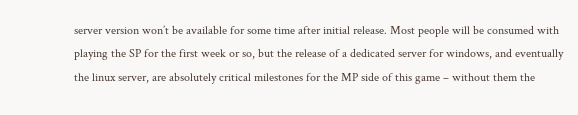server version won’t be available for some time after initial release. Most people will be consumed with playing the SP for the first week or so, but the release of a dedicated server for windows, and eventually the linux server, are absolutely critical milestones for the MP side of this game – without them the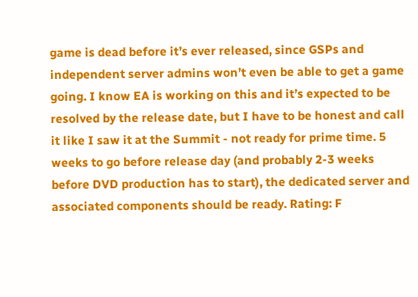game is dead before it’s ever released, since GSPs and independent server admins won’t even be able to get a game going. I know EA is working on this and it’s expected to be resolved by the release date, but I have to be honest and call it like I saw it at the Summit - not ready for prime time. 5 weeks to go before release day (and probably 2-3 weeks before DVD production has to start), the dedicated server and associated components should be ready. Rating: F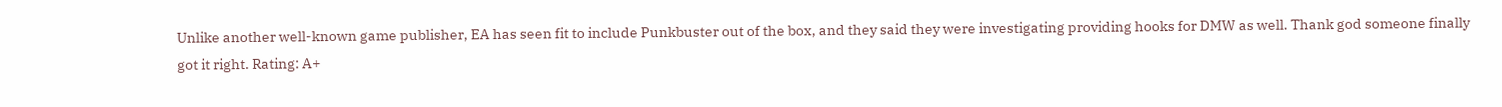Unlike another well-known game publisher, EA has seen fit to include Punkbuster out of the box, and they said they were investigating providing hooks for DMW as well. Thank god someone finally got it right. Rating: A+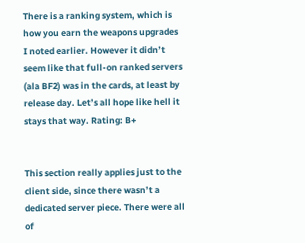There is a ranking system, which is how you earn the weapons upgrades I noted earlier. However it didn’t seem like that full-on ranked servers (ala BF2) was in the cards, at least by release day. Let’s all hope like hell it stays that way. Rating: B+


This section really applies just to the client side, since there wasn’t a dedicated server piece. There were all of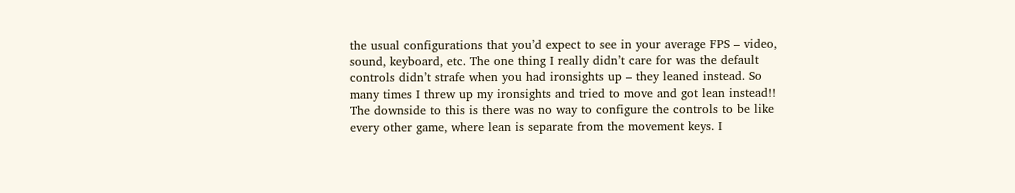the usual configurations that you’d expect to see in your average FPS – video, sound, keyboard, etc. The one thing I really didn’t care for was the default controls didn’t strafe when you had ironsights up – they leaned instead. So many times I threw up my ironsights and tried to move and got lean instead!! The downside to this is there was no way to configure the controls to be like every other game, where lean is separate from the movement keys. I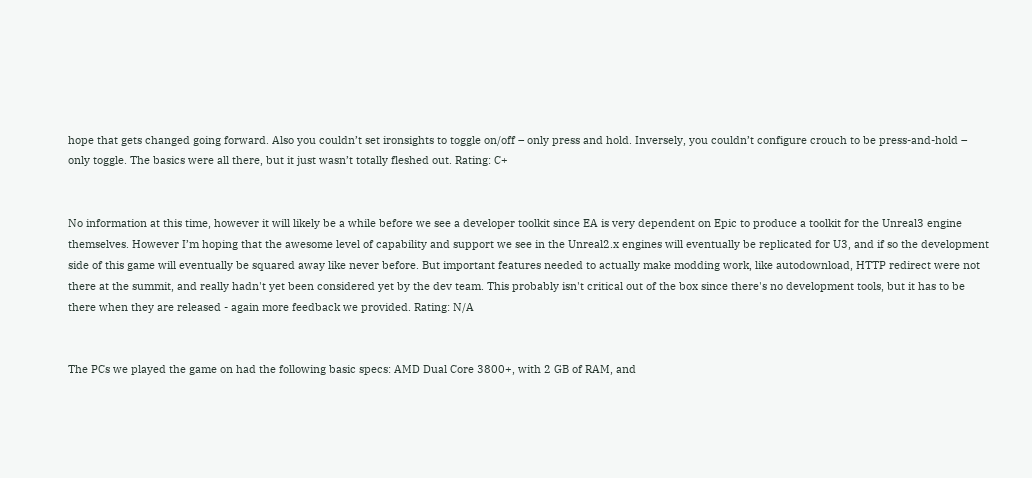hope that gets changed going forward. Also you couldn’t set ironsights to toggle on/off – only press and hold. Inversely, you couldn’t configure crouch to be press-and-hold – only toggle. The basics were all there, but it just wasn’t totally fleshed out. Rating: C+


No information at this time, however it will likely be a while before we see a developer toolkit since EA is very dependent on Epic to produce a toolkit for the Unreal3 engine themselves. However I’m hoping that the awesome level of capability and support we see in the Unreal2.x engines will eventually be replicated for U3, and if so the development side of this game will eventually be squared away like never before. But important features needed to actually make modding work, like autodownload, HTTP redirect were not there at the summit, and really hadn't yet been considered yet by the dev team. This probably isn't critical out of the box since there's no development tools, but it has to be there when they are released - again more feedback we provided. Rating: N/A


The PCs we played the game on had the following basic specs: AMD Dual Core 3800+, with 2 GB of RAM, and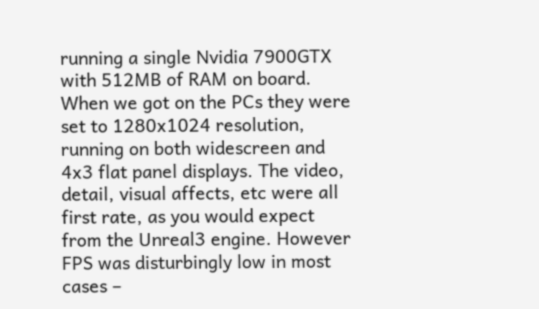running a single Nvidia 7900GTX with 512MB of RAM on board. When we got on the PCs they were set to 1280x1024 resolution, running on both widescreen and 4x3 flat panel displays. The video, detail, visual affects, etc were all first rate, as you would expect from the Unreal3 engine. However FPS was disturbingly low in most cases –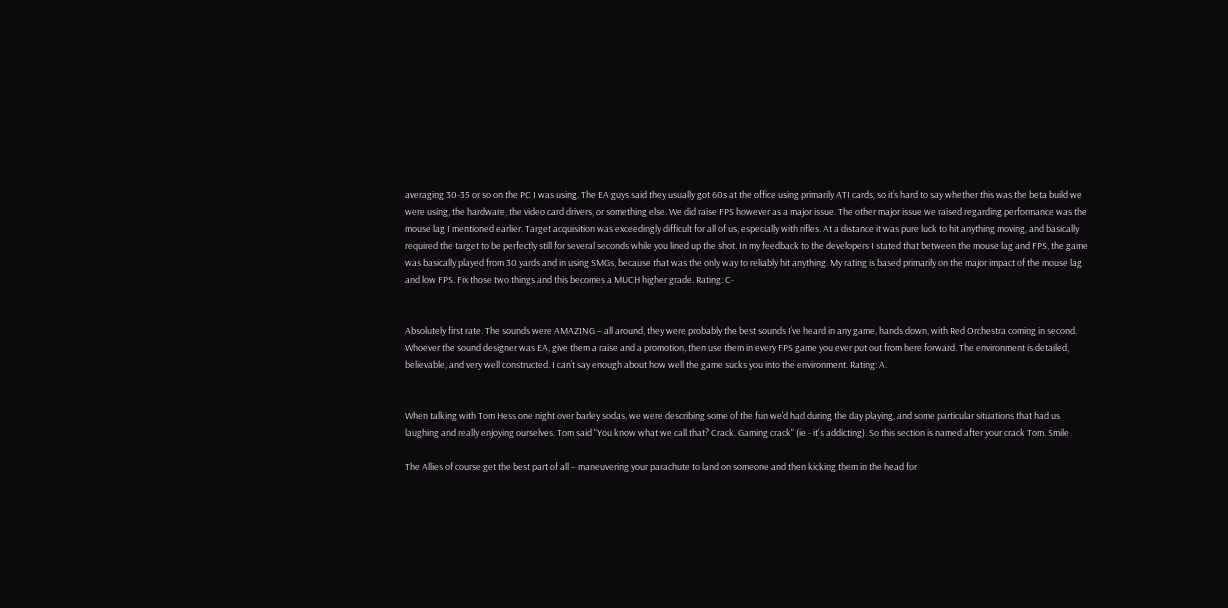averaging 30-35 or so on the PC I was using. The EA guys said they usually got 60s at the office using primarily ATI cards, so it’s hard to say whether this was the beta build we were using, the hardware, the video card drivers, or something else. We did raise FPS however as a major issue. The other major issue we raised regarding performance was the mouse lag I mentioned earlier. Target acquisition was exceedingly difficult for all of us, especially with rifles. At a distance it was pure luck to hit anything moving, and basically required the target to be perfectly still for several seconds while you lined up the shot. In my feedback to the developers I stated that between the mouse lag and FPS, the game was basically played from 30 yards and in using SMGs, because that was the only way to reliably hit anything. My rating is based primarily on the major impact of the mouse lag and low FPS. Fix those two things and this becomes a MUCH higher grade. Rating: C-


Absolutely first rate. The sounds were AMAZING – all around, they were probably the best sounds I’ve heard in any game, hands down, with Red Orchestra coming in second. Whoever the sound designer was EA, give them a raise and a promotion, then use them in every FPS game you ever put out from here forward. The environment is detailed, believable, and very well constructed. I can’t say enough about how well the game sucks you into the environment. Rating: A.


When talking with Tom Hess one night over barley sodas, we were describing some of the fun we’d had during the day playing, and some particular situations that had us laughing and really enjoying ourselves. Tom said "You know what we call that? Crack. Gaming crack" (ie - it's addicting). So this section is named after your crack Tom. Smile

The Allies of course get the best part of all – maneuvering your parachute to land on someone and then kicking them in the head for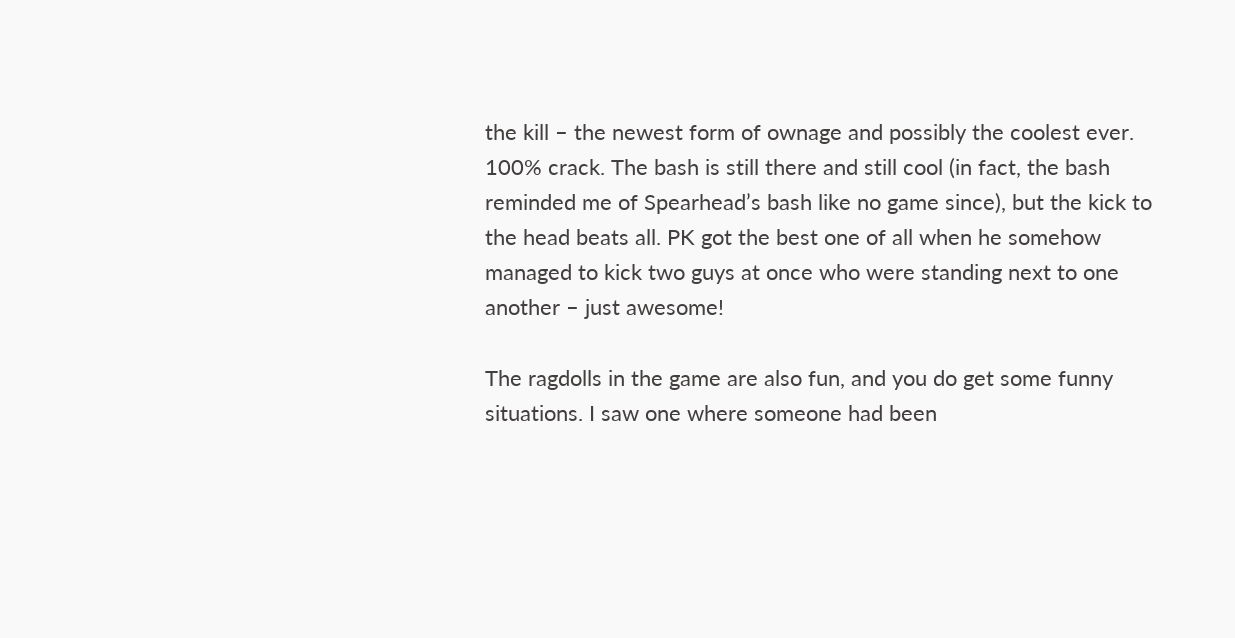the kill – the newest form of ownage and possibly the coolest ever. 100% crack. The bash is still there and still cool (in fact, the bash reminded me of Spearhead’s bash like no game since), but the kick to the head beats all. PK got the best one of all when he somehow managed to kick two guys at once who were standing next to one another – just awesome!

The ragdolls in the game are also fun, and you do get some funny situations. I saw one where someone had been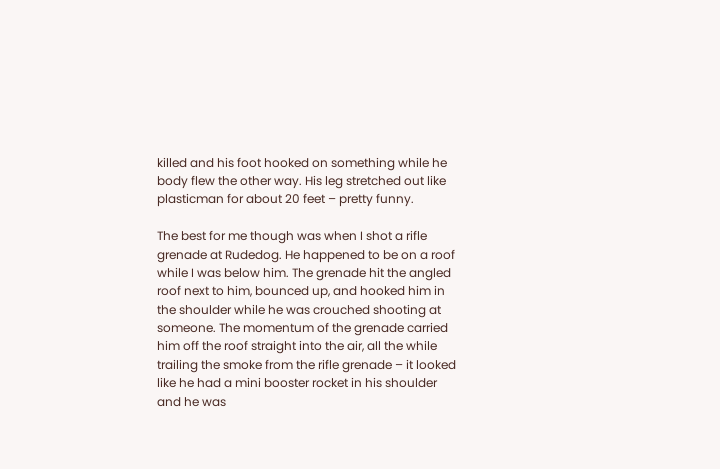killed and his foot hooked on something while he body flew the other way. His leg stretched out like plasticman for about 20 feet – pretty funny.

The best for me though was when I shot a rifle grenade at Rudedog. He happened to be on a roof while I was below him. The grenade hit the angled roof next to him, bounced up, and hooked him in the shoulder while he was crouched shooting at someone. The momentum of the grenade carried him off the roof straight into the air, all the while trailing the smoke from the rifle grenade – it looked like he had a mini booster rocket in his shoulder and he was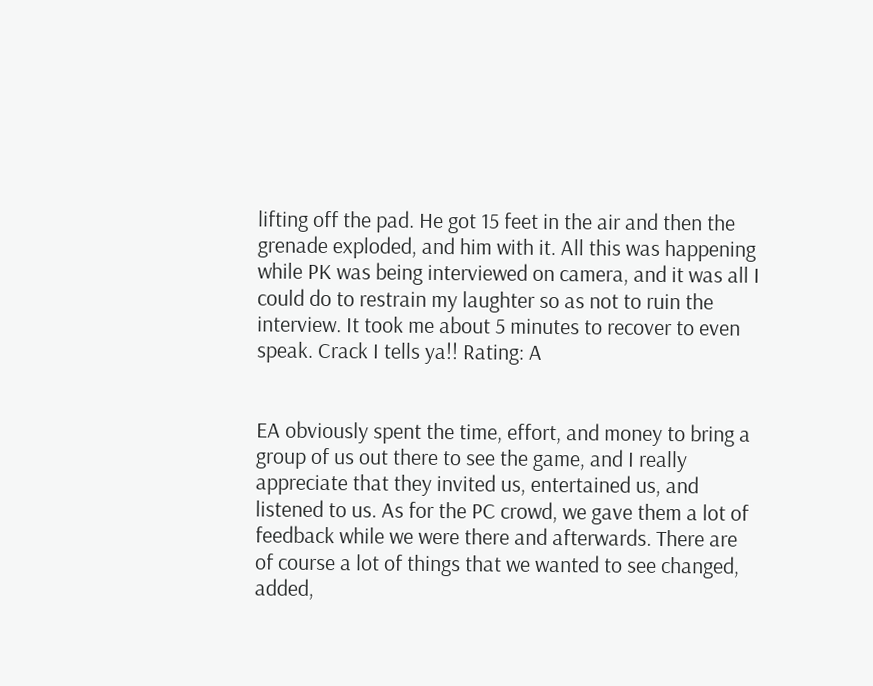lifting off the pad. He got 15 feet in the air and then the grenade exploded, and him with it. All this was happening while PK was being interviewed on camera, and it was all I could do to restrain my laughter so as not to ruin the interview. It took me about 5 minutes to recover to even speak. Crack I tells ya!! Rating: A


EA obviously spent the time, effort, and money to bring a group of us out there to see the game, and I really appreciate that they invited us, entertained us, and listened to us. As for the PC crowd, we gave them a lot of feedback while we were there and afterwards. There are of course a lot of things that we wanted to see changed, added,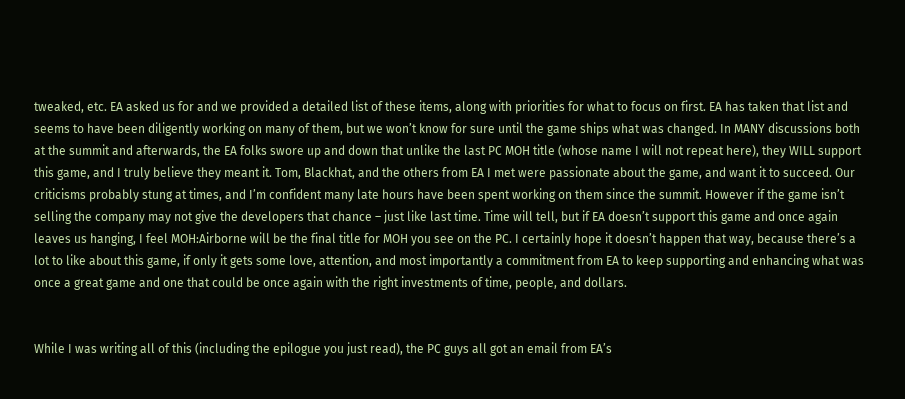tweaked, etc. EA asked us for and we provided a detailed list of these items, along with priorities for what to focus on first. EA has taken that list and seems to have been diligently working on many of them, but we won’t know for sure until the game ships what was changed. In MANY discussions both at the summit and afterwards, the EA folks swore up and down that unlike the last PC MOH title (whose name I will not repeat here), they WILL support this game, and I truly believe they meant it. Tom, Blackhat, and the others from EA I met were passionate about the game, and want it to succeed. Our criticisms probably stung at times, and I’m confident many late hours have been spent working on them since the summit. However if the game isn’t selling the company may not give the developers that chance – just like last time. Time will tell, but if EA doesn’t support this game and once again leaves us hanging, I feel MOH:Airborne will be the final title for MOH you see on the PC. I certainly hope it doesn’t happen that way, because there’s a lot to like about this game, if only it gets some love, attention, and most importantly a commitment from EA to keep supporting and enhancing what was once a great game and one that could be once again with the right investments of time, people, and dollars.


While I was writing all of this (including the epilogue you just read), the PC guys all got an email from EA’s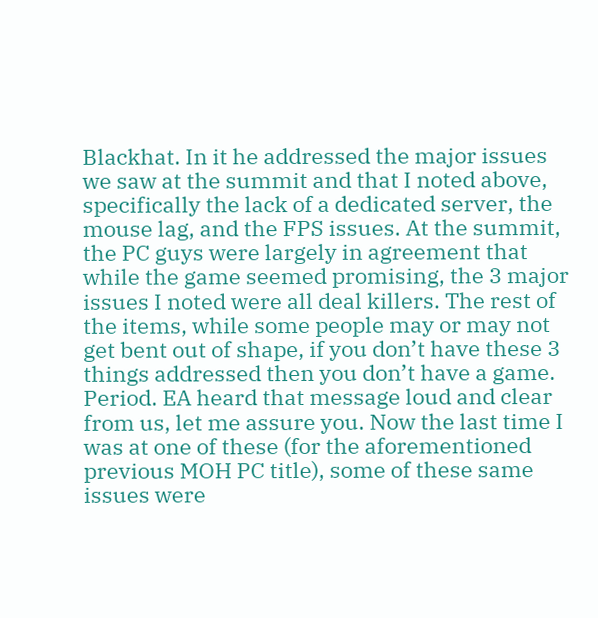Blackhat. In it he addressed the major issues we saw at the summit and that I noted above, specifically the lack of a dedicated server, the mouse lag, and the FPS issues. At the summit, the PC guys were largely in agreement that while the game seemed promising, the 3 major issues I noted were all deal killers. The rest of the items, while some people may or may not get bent out of shape, if you don’t have these 3 things addressed then you don’t have a game. Period. EA heard that message loud and clear from us, let me assure you. Now the last time I was at one of these (for the aforementioned previous MOH PC title), some of these same issues were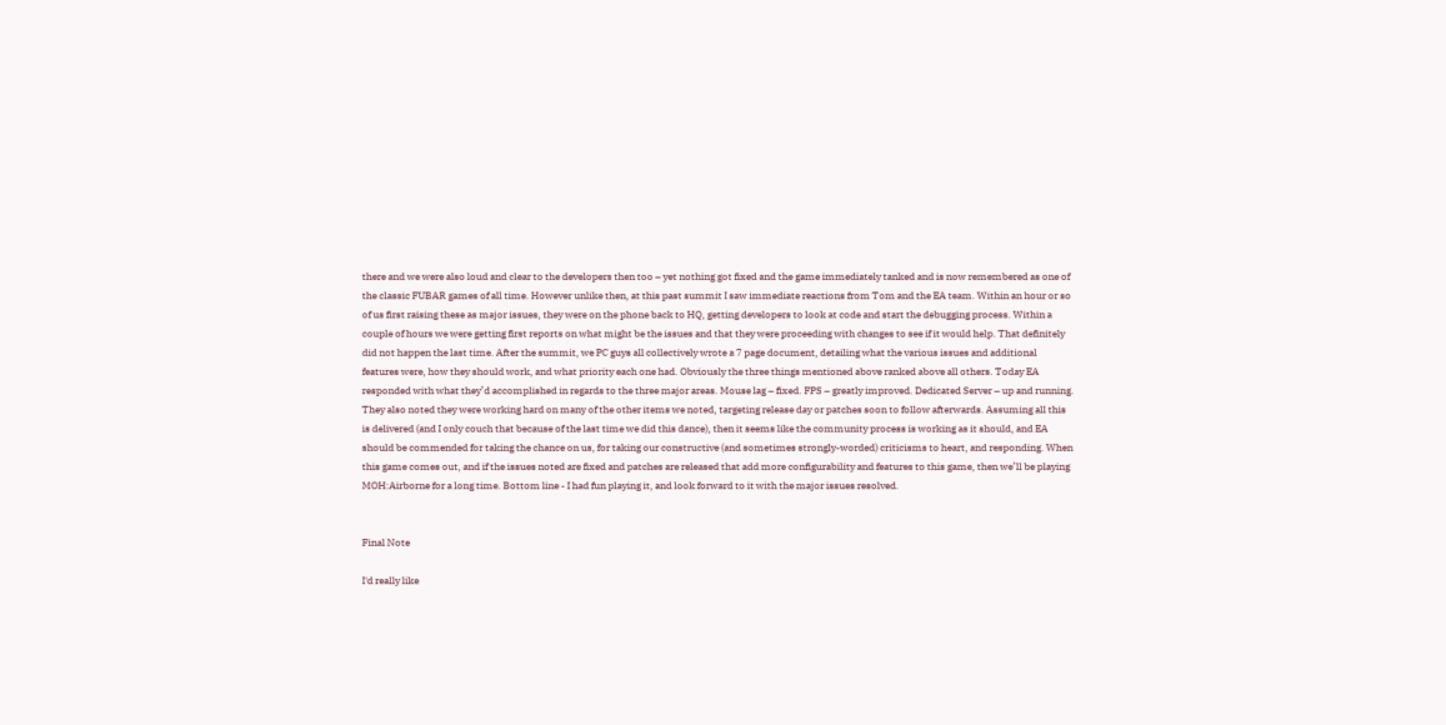there and we were also loud and clear to the developers then too – yet nothing got fixed and the game immediately tanked and is now remembered as one of the classic FUBAR games of all time. However unlike then, at this past summit I saw immediate reactions from Tom and the EA team. Within an hour or so of us first raising these as major issues, they were on the phone back to HQ, getting developers to look at code and start the debugging process. Within a couple of hours we were getting first reports on what might be the issues and that they were proceeding with changes to see if it would help. That definitely did not happen the last time. After the summit, we PC guys all collectively wrote a 7 page document, detailing what the various issues and additional features were, how they should work, and what priority each one had. Obviously the three things mentioned above ranked above all others. Today EA responded with what they’d accomplished in regards to the three major areas. Mouse lag – fixed. FPS – greatly improved. Dedicated Server – up and running. They also noted they were working hard on many of the other items we noted, targeting release day or patches soon to follow afterwards. Assuming all this is delivered (and I only couch that because of the last time we did this dance), then it seems like the community process is working as it should, and EA should be commended for taking the chance on us, for taking our constructive (and sometimes strongly-worded) criticisms to heart, and responding. When this game comes out, and if the issues noted are fixed and patches are released that add more configurability and features to this game, then we’ll be playing MOH:Airborne for a long time. Bottom line - I had fun playing it, and look forward to it with the major issues resolved.


Final Note

I'd really like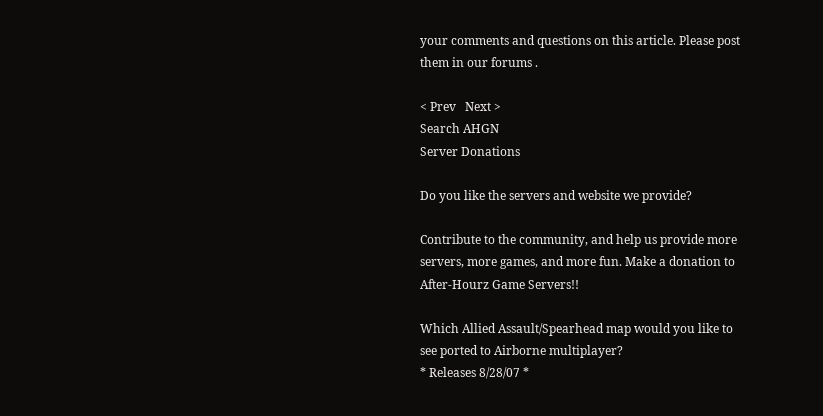your comments and questions on this article. Please post them in our forums .

< Prev   Next >
Search AHGN
Server Donations

Do you like the servers and website we provide?

Contribute to the community, and help us provide more servers, more games, and more fun. Make a donation to After-Hourz Game Servers!!

Which Allied Assault/Spearhead map would you like to see ported to Airborne multiplayer?
* Releases 8/28/07 *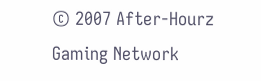© 2007 After-Hourz Gaming Network